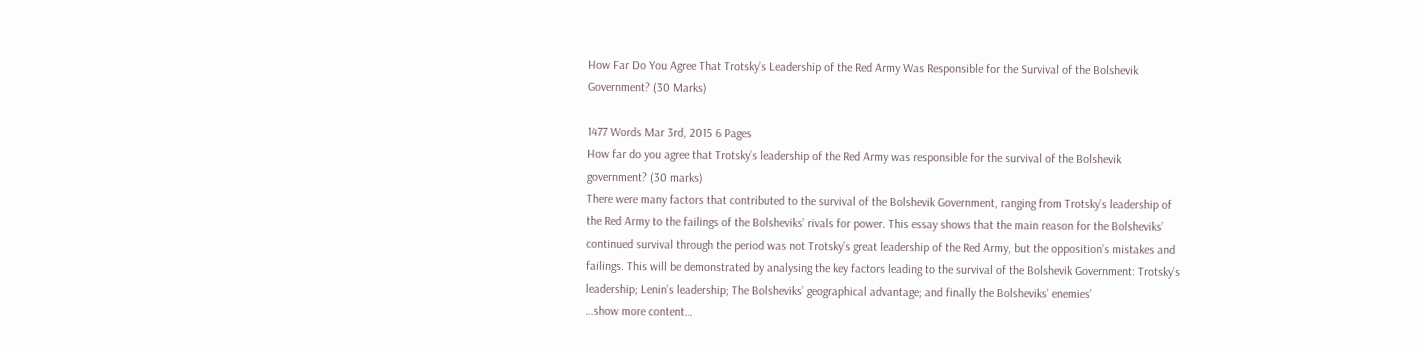How Far Do You Agree That Trotsky’s Leadership of the Red Army Was Responsible for the Survival of the Bolshevik Government? (30 Marks)

1477 Words Mar 3rd, 2015 6 Pages
How far do you agree that Trotsky’s leadership of the Red Army was responsible for the survival of the Bolshevik government? (30 marks)
There were many factors that contributed to the survival of the Bolshevik Government, ranging from Trotsky’s leadership of the Red Army to the failings of the Bolsheviks’ rivals for power. This essay shows that the main reason for the Bolsheviks’ continued survival through the period was not Trotsky’s great leadership of the Red Army, but the opposition’s mistakes and failings. This will be demonstrated by analysing the key factors leading to the survival of the Bolshevik Government: Trotsky’s leadership; Lenin’s leadership; The Bolsheviks’ geographical advantage; and finally the Bolsheviks’ enemies’
…show more content…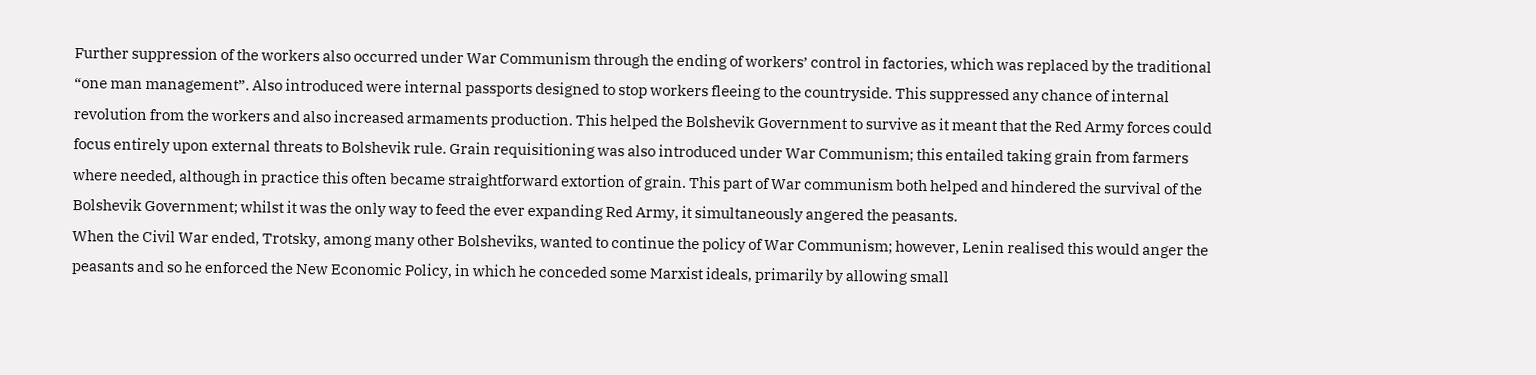Further suppression of the workers also occurred under War Communism through the ending of workers’ control in factories, which was replaced by the traditional “one man management”. Also introduced were internal passports designed to stop workers fleeing to the countryside. This suppressed any chance of internal revolution from the workers and also increased armaments production. This helped the Bolshevik Government to survive as it meant that the Red Army forces could focus entirely upon external threats to Bolshevik rule. Grain requisitioning was also introduced under War Communism; this entailed taking grain from farmers where needed, although in practice this often became straightforward extortion of grain. This part of War communism both helped and hindered the survival of the Bolshevik Government; whilst it was the only way to feed the ever expanding Red Army, it simultaneously angered the peasants.
When the Civil War ended, Trotsky, among many other Bolsheviks, wanted to continue the policy of War Communism; however, Lenin realised this would anger the peasants and so he enforced the New Economic Policy, in which he conceded some Marxist ideals, primarily by allowing small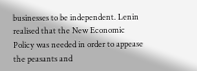businesses to be independent. Lenin realised that the New Economic Policy was needed in order to appease the peasants and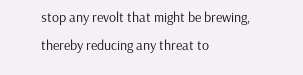stop any revolt that might be brewing, thereby reducing any threat to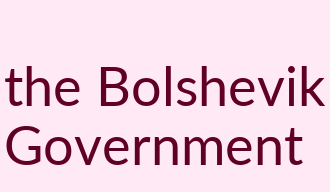the Bolshevik Government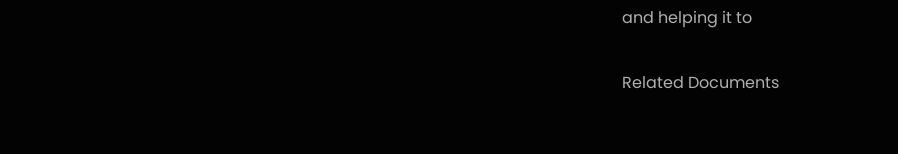and helping it to

Related Documents